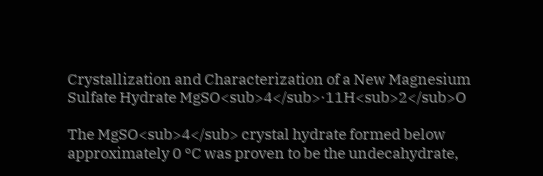Crystallization and Characterization of a New Magnesium Sulfate Hydrate MgSO<sub>4</sub>·11H<sub>2</sub>O

The MgSO<sub>4</sub> crystal hydrate formed below approximately 0 °C was proven to be the undecahydrate,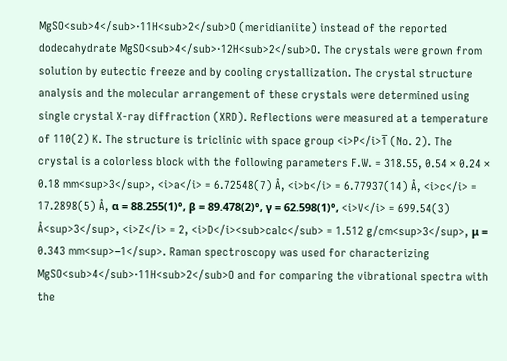MgSO<sub>4</sub>·11H<sub>2</sub>O (meridianiite) instead of the reported dodecahydrate MgSO<sub>4</sub>·12H<sub>2</sub>O. The crystals were grown from solution by eutectic freeze and by cooling crystallization. The crystal structure analysis and the molecular arrangement of these crystals were determined using single crystal X-ray diffraction (XRD). Reflections were measured at a temperature of 110(2) K. The structure is triclinic with space group <i>P</i>1̅ (No. 2). The crystal is a colorless block with the following parameters F.W. = 318.55, 0.54 × 0.24 × 0.18 mm<sup>3</sup>, <i>a</i> = 6.72548(7) Å, <i>b</i> = 6.77937(14) Å, <i>c</i> = 17.2898(5) Å, α = 88.255(1)°, β = 89.478(2)°, γ = 62.598(1)°, <i>V</i> = 699.54(3) Å<sup>3</sup>, <i>Z</i> = 2, <i>D</i><sub>calc</sub> = 1.512 g/cm<sup>3</sup>, μ = 0.343 mm<sup>−1</sup>. Raman spectroscopy was used for characterizing MgSO<sub>4</sub>·11H<sub>2</sub>O and for comparing the vibrational spectra with the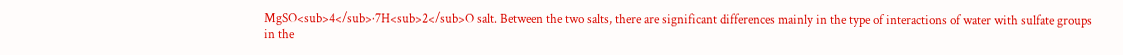MgSO<sub>4</sub>·7H<sub>2</sub>O salt. Between the two salts, there are significant differences mainly in the type of interactions of water with sulfate groups in the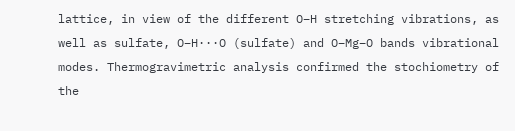lattice, in view of the different O−H stretching vibrations, as well as sulfate, O−H···O (sulfate) and O−Mg−O bands vibrational modes. Thermogravimetric analysis confirmed the stochiometry of the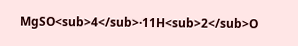MgSO<sub>4</sub>·11H<sub>2</sub>O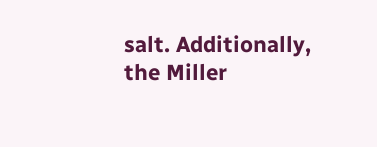salt. Additionally, the Miller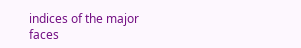indices of the major faces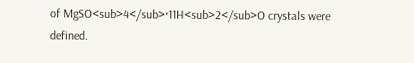of MgSO<sub>4</sub>·11H<sub>2</sub>O crystals were defined.